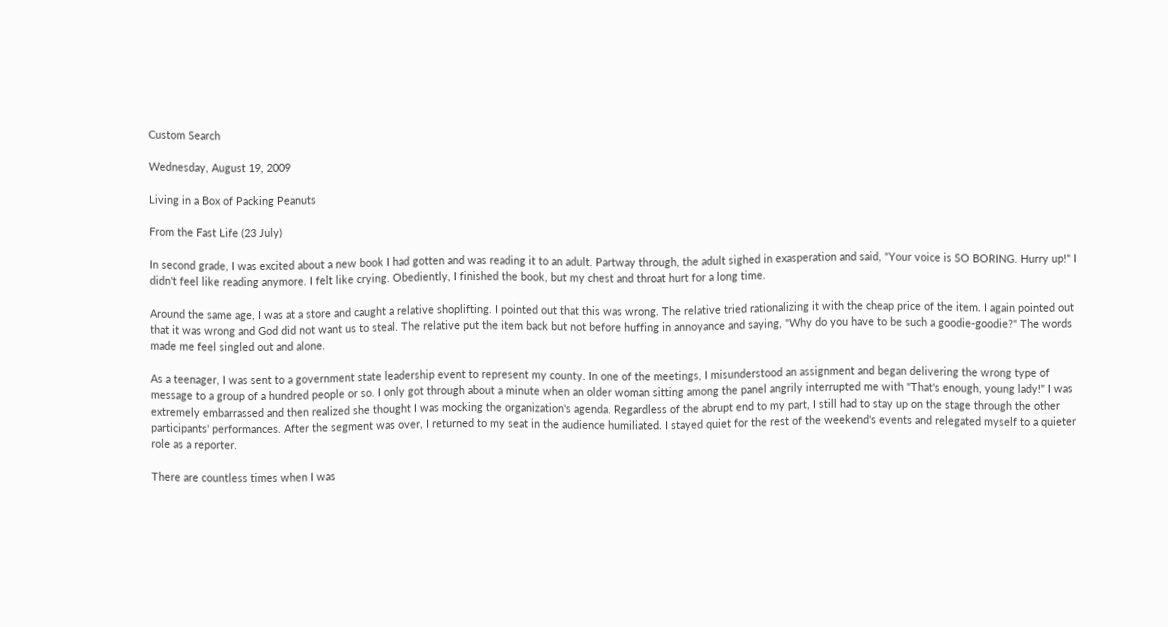Custom Search

Wednesday, August 19, 2009

Living in a Box of Packing Peanuts

From the Fast Life (23 July)

In second grade, I was excited about a new book I had gotten and was reading it to an adult. Partway through, the adult sighed in exasperation and said, "Your voice is SO BORING. Hurry up!" I didn't feel like reading anymore. I felt like crying. Obediently, I finished the book, but my chest and throat hurt for a long time.

Around the same age, I was at a store and caught a relative shoplifting. I pointed out that this was wrong. The relative tried rationalizing it with the cheap price of the item. I again pointed out that it was wrong and God did not want us to steal. The relative put the item back but not before huffing in annoyance and saying, "Why do you have to be such a goodie-goodie?" The words made me feel singled out and alone.

As a teenager, I was sent to a government state leadership event to represent my county. In one of the meetings, I misunderstood an assignment and began delivering the wrong type of message to a group of a hundred people or so. I only got through about a minute when an older woman sitting among the panel angrily interrupted me with "That's enough, young lady!" I was extremely embarrassed and then realized she thought I was mocking the organization's agenda. Regardless of the abrupt end to my part, I still had to stay up on the stage through the other participants' performances. After the segment was over, I returned to my seat in the audience humiliated. I stayed quiet for the rest of the weekend's events and relegated myself to a quieter role as a reporter.

There are countless times when I was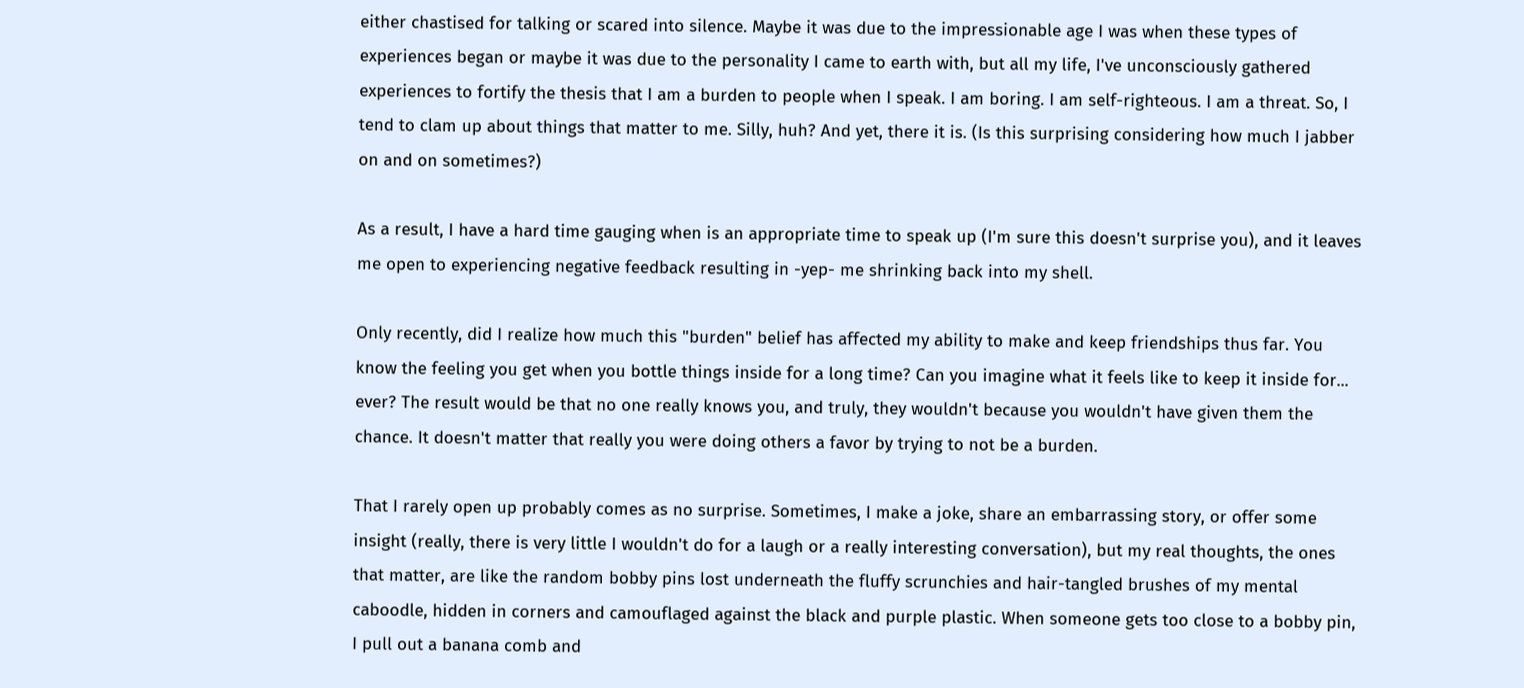either chastised for talking or scared into silence. Maybe it was due to the impressionable age I was when these types of experiences began or maybe it was due to the personality I came to earth with, but all my life, I've unconsciously gathered experiences to fortify the thesis that I am a burden to people when I speak. I am boring. I am self-righteous. I am a threat. So, I tend to clam up about things that matter to me. Silly, huh? And yet, there it is. (Is this surprising considering how much I jabber on and on sometimes?)

As a result, I have a hard time gauging when is an appropriate time to speak up (I'm sure this doesn't surprise you), and it leaves me open to experiencing negative feedback resulting in -yep- me shrinking back into my shell.

Only recently, did I realize how much this "burden" belief has affected my ability to make and keep friendships thus far. You know the feeling you get when you bottle things inside for a long time? Can you imagine what it feels like to keep it inside for... ever? The result would be that no one really knows you, and truly, they wouldn't because you wouldn't have given them the chance. It doesn't matter that really you were doing others a favor by trying to not be a burden.

That I rarely open up probably comes as no surprise. Sometimes, I make a joke, share an embarrassing story, or offer some insight (really, there is very little I wouldn't do for a laugh or a really interesting conversation), but my real thoughts, the ones that matter, are like the random bobby pins lost underneath the fluffy scrunchies and hair-tangled brushes of my mental caboodle, hidden in corners and camouflaged against the black and purple plastic. When someone gets too close to a bobby pin, I pull out a banana comb and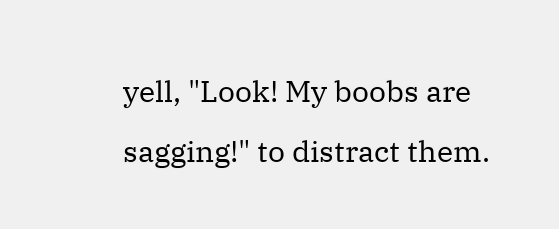yell, "Look! My boobs are sagging!" to distract them.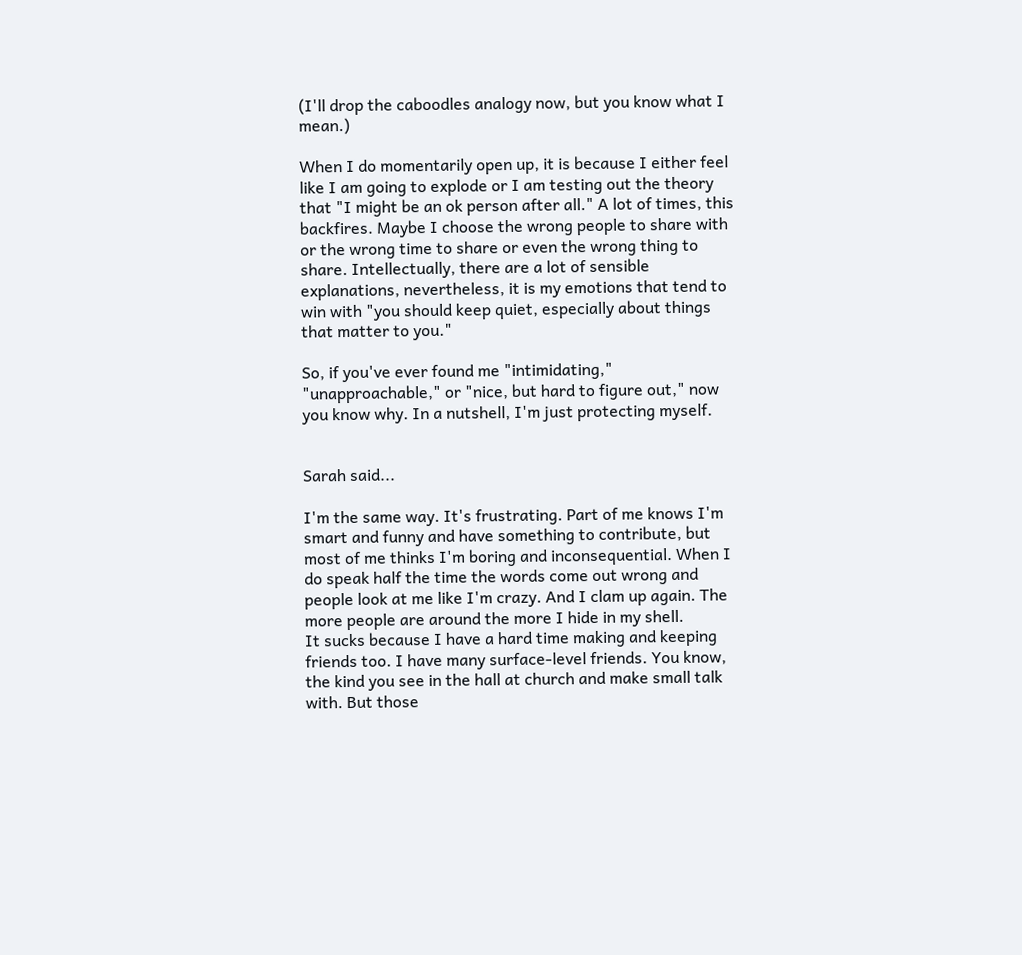(I'll drop the caboodles analogy now, but you know what I mean.)

When I do momentarily open up, it is because I either feel like I am going to explode or I am testing out the theory that "I might be an ok person after all." A lot of times, this backfires. Maybe I choose the wrong people to share with or the wrong time to share or even the wrong thing to share. Intellectually, there are a lot of sensible explanations, nevertheless, it is my emotions that tend to win with "you should keep quiet, especially about things that matter to you."

So, if you've ever found me "intimidating," "unapproachable," or "nice, but hard to figure out," now you know why. In a nutshell, I'm just protecting myself.


Sarah said...

I'm the same way. It's frustrating. Part of me knows I'm smart and funny and have something to contribute, but most of me thinks I'm boring and inconsequential. When I do speak half the time the words come out wrong and people look at me like I'm crazy. And I clam up again. The more people are around the more I hide in my shell.
It sucks because I have a hard time making and keeping friends too. I have many surface-level friends. You know, the kind you see in the hall at church and make small talk with. But those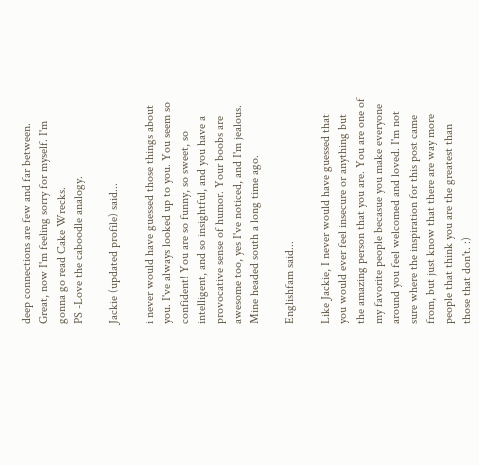deep connections are few and far between. Great, now I'm feeling sorry for myself. I'm gonna go read Cake Wrecks.
PS -Love the caboodle analogy.

Jackie (updated profile) said...

i never would have guessed those things about you. I've always looked up to you. You seem so confident! You are so funny, so sweet, so intelligent, and so insightful, and you have a provocative sense of humor. Your boobs are awesome too, yes I've noticed, and I'm jealous. Mine headed south a long time ago.

Englishfam said...

Like Jackie, I never would have guessed that you would ever feel insecure or anything but the amazing person that you are. You are one of my favorite people becasue you make everyone around you feel welcomed and loved. I'm not sure where the inspiration for this post came from, but just know that there are way more people that think you are the greatest than those that don't. :)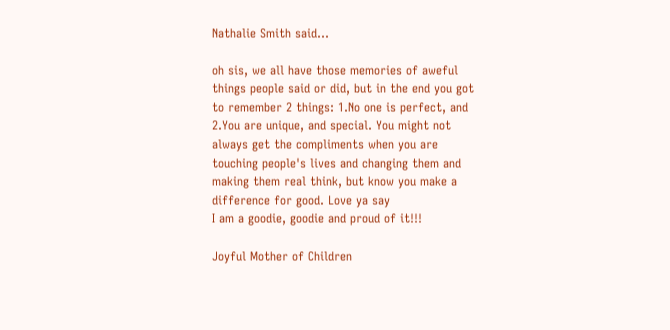Nathalie Smith said...

oh sis, we all have those memories of aweful things people said or did, but in the end you got to remember 2 things: 1.No one is perfect, and 2.You are unique, and special. You might not always get the compliments when you are touching people's lives and changing them and making them real think, but know you make a difference for good. Love ya say
I am a goodie, goodie and proud of it!!!

Joyful Mother of Children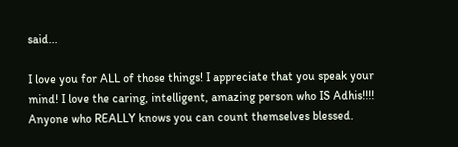said...

I love you for ALL of those things! I appreciate that you speak your mind! I love the caring, intelligent, amazing person who IS Adhis!!!! Anyone who REALLY knows you can count themselves blessed.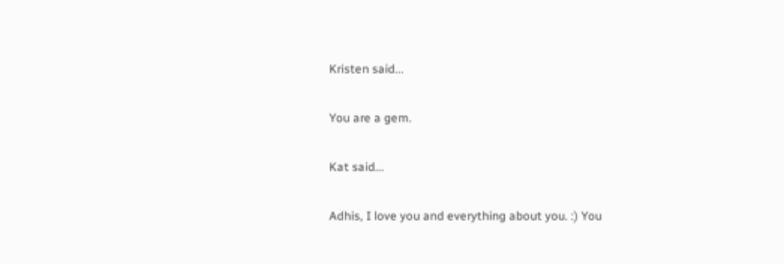Kristen said...

You are a gem.

Kat said...

Adhis, I love you and everything about you. :) You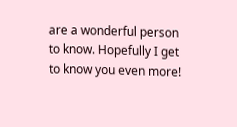are a wonderful person to know. Hopefully I get to know you even more!